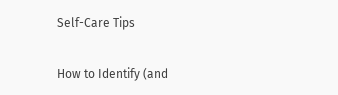Self-Care Tips

How to Identify (and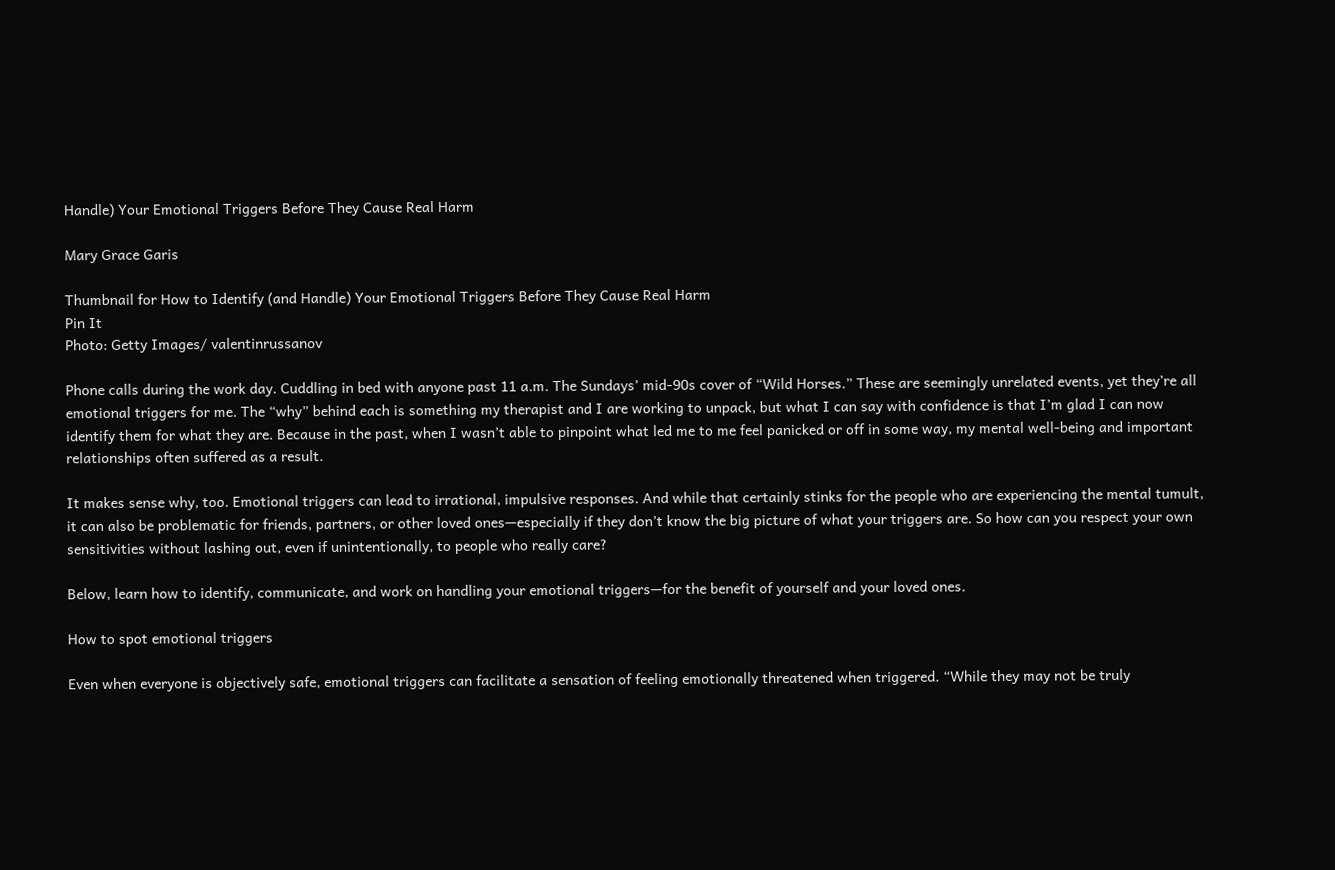Handle) Your Emotional Triggers Before They Cause Real Harm

Mary Grace Garis

Thumbnail for How to Identify (and Handle) Your Emotional Triggers Before They Cause Real Harm
Pin It
Photo: Getty Images/ valentinrussanov

Phone calls during the work day. Cuddling in bed with anyone past 11 a.m. The Sundays’ mid-90s cover of “Wild Horses.” These are seemingly unrelated events, yet they’re all emotional triggers for me. The “why” behind each is something my therapist and I are working to unpack, but what I can say with confidence is that I’m glad I can now identify them for what they are. Because in the past, when I wasn’t able to pinpoint what led me to me feel panicked or off in some way, my mental well-being and important relationships often suffered as a result.

It makes sense why, too. Emotional triggers can lead to irrational, impulsive responses. And while that certainly stinks for the people who are experiencing the mental tumult, it can also be problematic for friends, partners, or other loved ones—especially if they don’t know the big picture of what your triggers are. So how can you respect your own sensitivities without lashing out, even if unintentionally, to people who really care?

Below, learn how to identify, communicate, and work on handling your emotional triggers—for the benefit of yourself and your loved ones.

How to spot emotional triggers

Even when everyone is objectively safe, emotional triggers can facilitate a sensation of feeling emotionally threatened when triggered. “While they may not be truly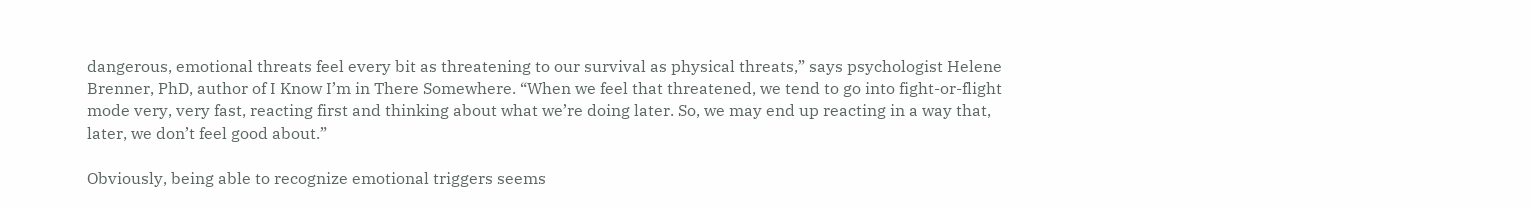dangerous, emotional threats feel every bit as threatening to our survival as physical threats,” says psychologist Helene Brenner, PhD, author of I Know I’m in There Somewhere. “When we feel that threatened, we tend to go into fight-or-flight mode very, very fast, reacting first and thinking about what we’re doing later. So, we may end up reacting in a way that, later, we don’t feel good about.”

Obviously, being able to recognize emotional triggers seems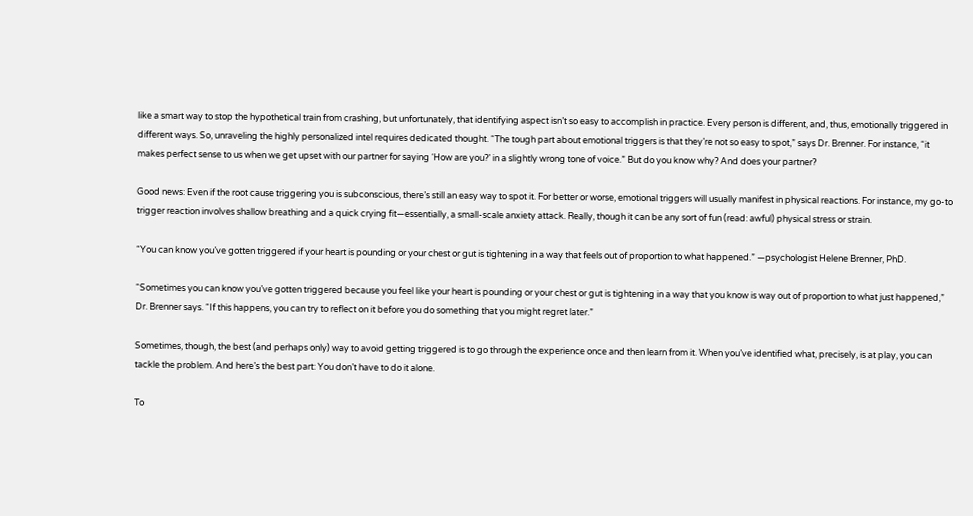like a smart way to stop the hypothetical train from crashing, but unfortunately, that identifying aspect isn’t so easy to accomplish in practice. Every person is different, and, thus, emotionally triggered in different ways. So, unraveling the highly personalized intel requires dedicated thought. “The tough part about emotional triggers is that they’re not so easy to spot,” says Dr. Brenner. For instance, “it makes perfect sense to us when we get upset with our partner for saying ‘How are you?’ in a slightly wrong tone of voice.” But do you know why? And does your partner?

Good news: Even if the root cause triggering you is subconscious, there’s still an easy way to spot it. For better or worse, emotional triggers will usually manifest in physical reactions. For instance, my go-to trigger reaction involves shallow breathing and a quick crying fit—essentially, a small-scale anxiety attack. Really, though it can be any sort of fun (read: awful) physical stress or strain.

“You can know you’ve gotten triggered if your heart is pounding or your chest or gut is tightening in a way that feels out of proportion to what happened.” —psychologist Helene Brenner, PhD.

“Sometimes you can know you’ve gotten triggered because you feel like your heart is pounding or your chest or gut is tightening in a way that you know is way out of proportion to what just happened,” Dr. Brenner says. “If this happens, you can try to reflect on it before you do something that you might regret later.”

Sometimes, though, the best (and perhaps only) way to avoid getting triggered is to go through the experience once and then learn from it. When you’ve identified what, precisely, is at play, you can tackle the problem. And here’s the best part: You don’t have to do it alone.

To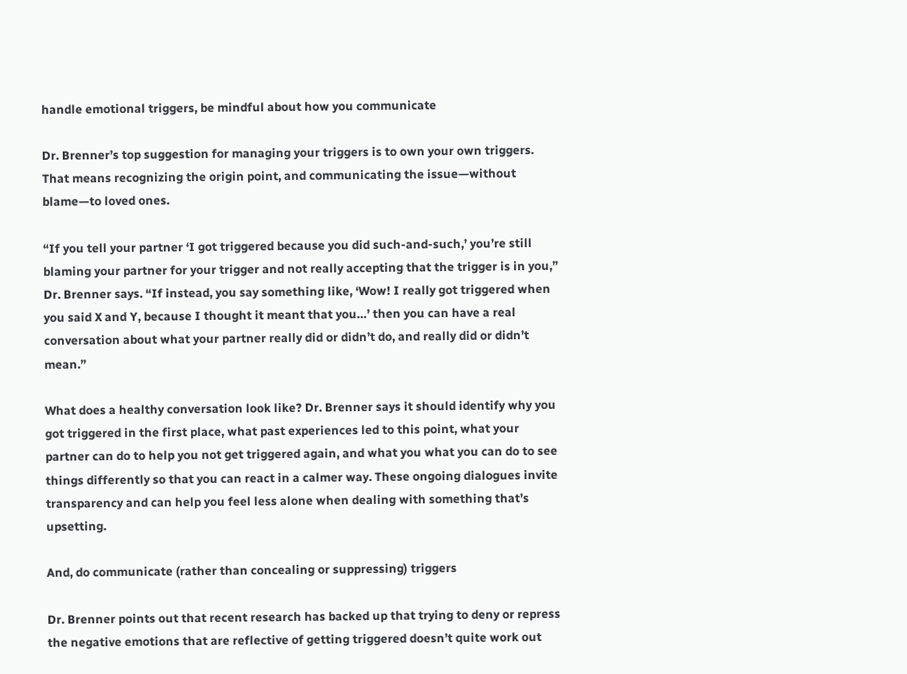handle emotional triggers, be mindful about how you communicate

Dr. Brenner’s top suggestion for managing your triggers is to own your own triggers. That means recognizing the origin point, and communicating the issue—without blame—to loved ones.

“If you tell your partner ‘I got triggered because you did such-and-such,’ you’re still blaming your partner for your trigger and not really accepting that the trigger is in you,” Dr. Brenner says. “If instead, you say something like, ‘Wow! I really got triggered when you said X and Y, because I thought it meant that you…’ then you can have a real conversation about what your partner really did or didn’t do, and really did or didn’t mean.”

What does a healthy conversation look like? Dr. Brenner says it should identify why you got triggered in the first place, what past experiences led to this point, what your partner can do to help you not get triggered again, and what you what you can do to see things differently so that you can react in a calmer way. These ongoing dialogues invite transparency and can help you feel less alone when dealing with something that’s upsetting.

And, do communicate (rather than concealing or suppressing) triggers

Dr. Brenner points out that recent research has backed up that trying to deny or repress the negative emotions that are reflective of getting triggered doesn’t quite work out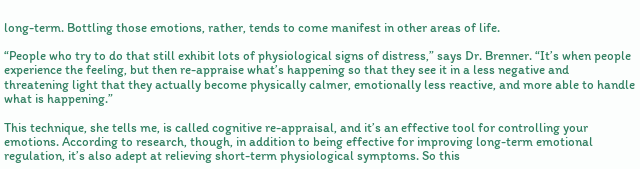long-term. Bottling those emotions, rather, tends to come manifest in other areas of life.

“People who try to do that still exhibit lots of physiological signs of distress,” says Dr. Brenner. “It’s when people experience the feeling, but then re-appraise what’s happening so that they see it in a less negative and threatening light that they actually become physically calmer, emotionally less reactive, and more able to handle what is happening.”

This technique, she tells me, is called cognitive re-appraisal, and it’s an effective tool for controlling your emotions. According to research, though, in addition to being effective for improving long-term emotional regulation, it’s also adept at relieving short-term physiological symptoms. So this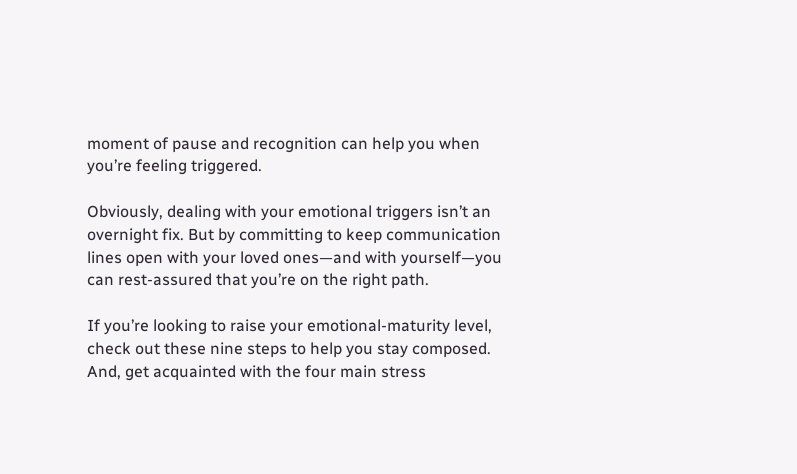moment of pause and recognition can help you when you’re feeling triggered.

Obviously, dealing with your emotional triggers isn’t an overnight fix. But by committing to keep communication lines open with your loved ones—and with yourself—you can rest-assured that you’re on the right path.

If you’re looking to raise your emotional-maturity level, check out these nine steps to help you stay composed. And, get acquainted with the four main stress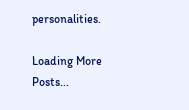personalities.

Loading More Posts...